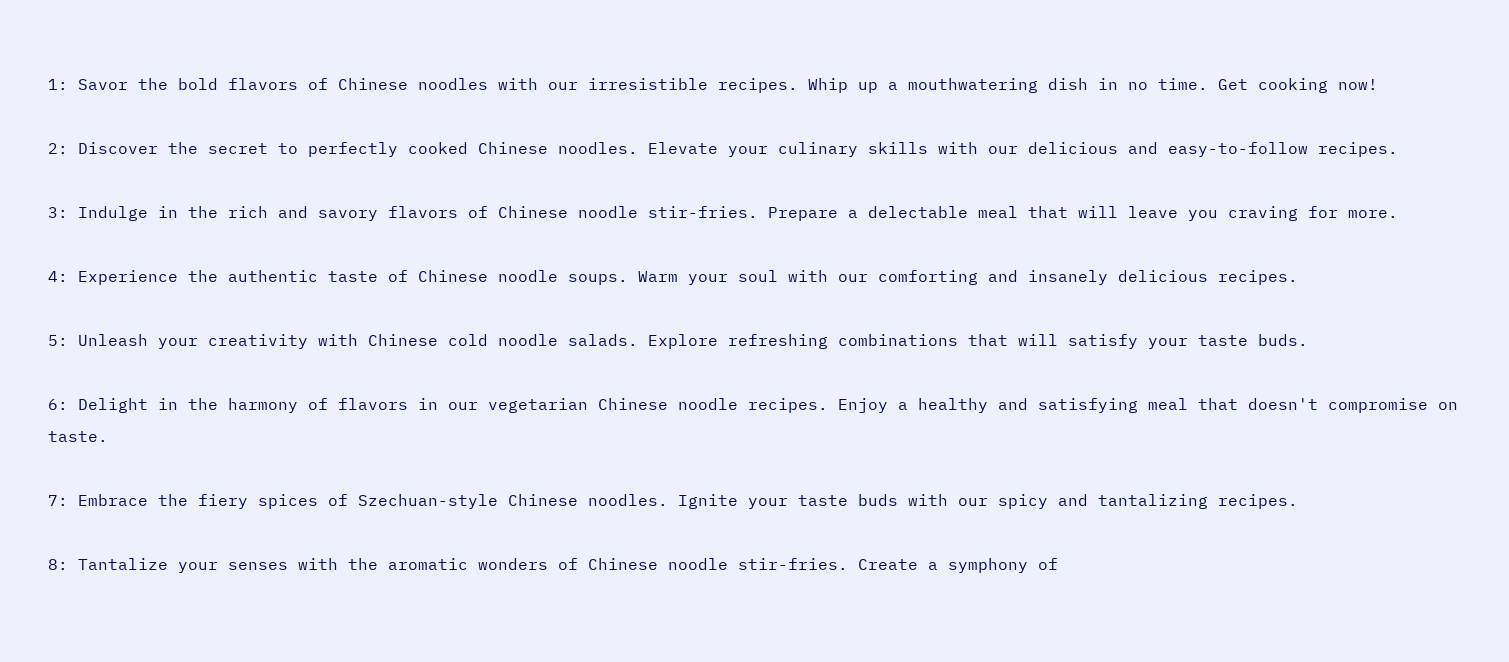1: Savor the bold flavors of Chinese noodles with our irresistible recipes. Whip up a mouthwatering dish in no time. Get cooking now!

2: Discover the secret to perfectly cooked Chinese noodles. Elevate your culinary skills with our delicious and easy-to-follow recipes.

3: Indulge in the rich and savory flavors of Chinese noodle stir-fries. Prepare a delectable meal that will leave you craving for more.

4: Experience the authentic taste of Chinese noodle soups. Warm your soul with our comforting and insanely delicious recipes.

5: Unleash your creativity with Chinese cold noodle salads. Explore refreshing combinations that will satisfy your taste buds.

6: Delight in the harmony of flavors in our vegetarian Chinese noodle recipes. Enjoy a healthy and satisfying meal that doesn't compromise on taste.

7: Embrace the fiery spices of Szechuan-style Chinese noodles. Ignite your taste buds with our spicy and tantalizing recipes.

8: Tantalize your senses with the aromatic wonders of Chinese noodle stir-fries. Create a symphony of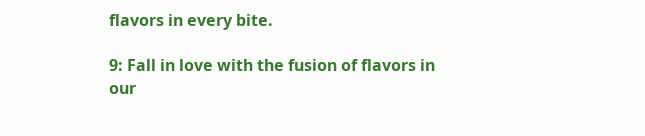flavors in every bite.

9: Fall in love with the fusion of flavors in our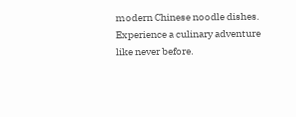modern Chinese noodle dishes. Experience a culinary adventure like never before.